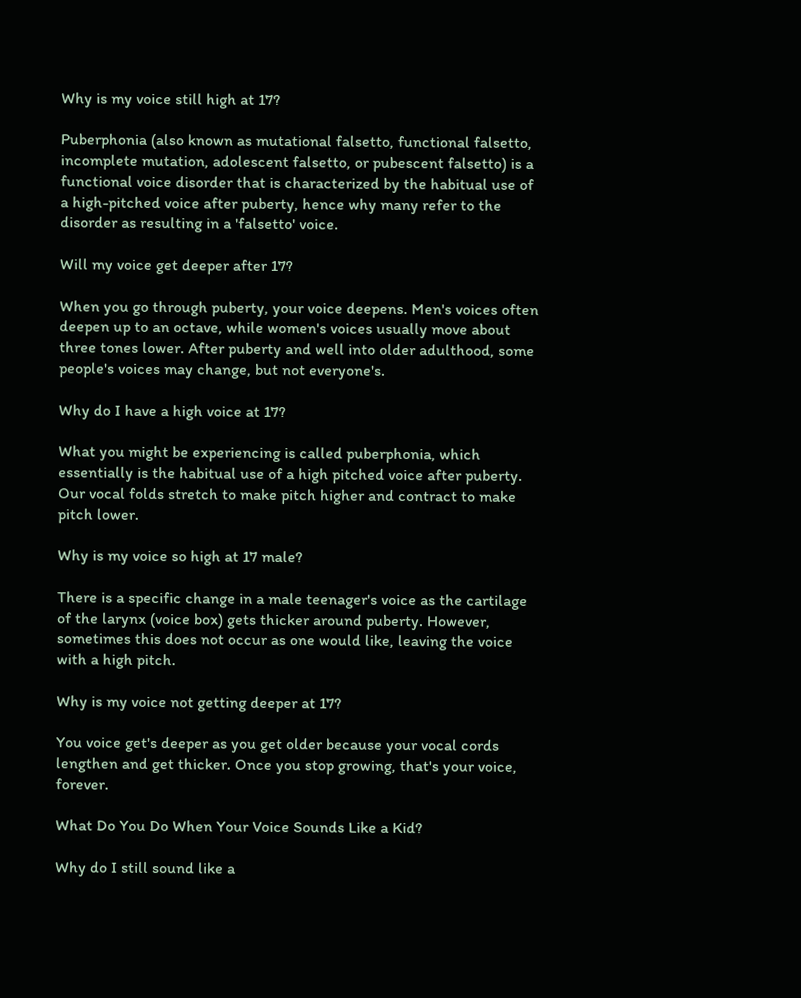Why is my voice still high at 17?

Puberphonia (also known as mutational falsetto, functional falsetto, incomplete mutation, adolescent falsetto, or pubescent falsetto) is a functional voice disorder that is characterized by the habitual use of a high-pitched voice after puberty, hence why many refer to the disorder as resulting in a 'falsetto' voice.

Will my voice get deeper after 17?

When you go through puberty, your voice deepens. Men's voices often deepen up to an octave, while women's voices usually move about three tones lower. After puberty and well into older adulthood, some people's voices may change, but not everyone's.

Why do I have a high voice at 17?

What you might be experiencing is called puberphonia, which essentially is the habitual use of a high pitched voice after puberty. Our vocal folds stretch to make pitch higher and contract to make pitch lower.

Why is my voice so high at 17 male?

There is a specific change in a male teenager's voice as the cartilage of the larynx (voice box) gets thicker around puberty. However, sometimes this does not occur as one would like, leaving the voice with a high pitch.

Why is my voice not getting deeper at 17?

You voice get's deeper as you get older because your vocal cords lengthen and get thicker. Once you stop growing, that's your voice, forever.

What Do You Do When Your Voice Sounds Like a Kid?

Why do I still sound like a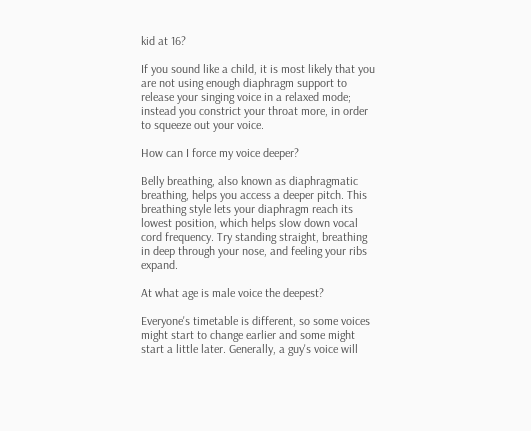kid at 16?

If you sound like a child, it is most likely that you are not using enough diaphragm support to release your singing voice in a relaxed mode; instead you constrict your throat more, in order to squeeze out your voice.

How can I force my voice deeper?

Belly breathing, also known as diaphragmatic breathing, helps you access a deeper pitch. This breathing style lets your diaphragm reach its lowest position, which helps slow down vocal cord frequency. Try standing straight, breathing in deep through your nose, and feeling your ribs expand.

At what age is male voice the deepest?

Everyone's timetable is different, so some voices might start to change earlier and some might start a little later. Generally, a guy's voice will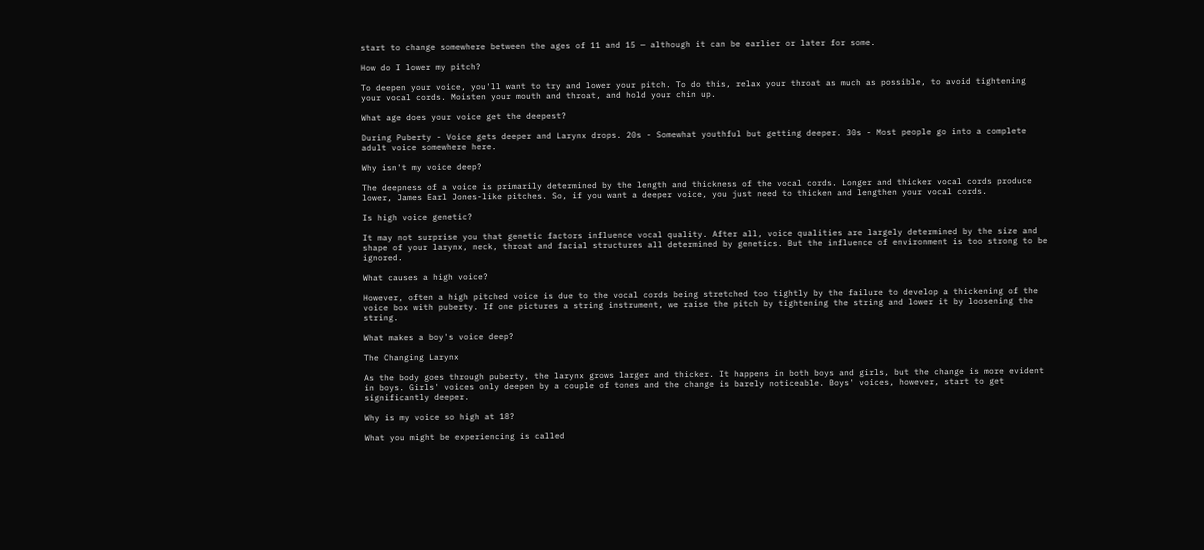start to change somewhere between the ages of 11 and 15 — although it can be earlier or later for some.

How do I lower my pitch?

To deepen your voice, you'll want to try and lower your pitch. To do this, relax your throat as much as possible, to avoid tightening your vocal cords. Moisten your mouth and throat, and hold your chin up.

What age does your voice get the deepest?

During Puberty - Voice gets deeper and Larynx drops. 20s - Somewhat youthful but getting deeper. 30s - Most people go into a complete adult voice somewhere here.

Why isn't my voice deep?

The deepness of a voice is primarily determined by the length and thickness of the vocal cords. Longer and thicker vocal cords produce lower, James Earl Jones-like pitches. So, if you want a deeper voice, you just need to thicken and lengthen your vocal cords.

Is high voice genetic?

It may not surprise you that genetic factors influence vocal quality. After all, voice qualities are largely determined by the size and shape of your larynx, neck, throat and facial structures all determined by genetics. But the influence of environment is too strong to be ignored.

What causes a high voice?

However, often a high pitched voice is due to the vocal cords being stretched too tightly by the failure to develop a thickening of the voice box with puberty. If one pictures a string instrument, we raise the pitch by tightening the string and lower it by loosening the string.

What makes a boy's voice deep?

The Changing Larynx

As the body goes through puberty, the larynx grows larger and thicker. It happens in both boys and girls, but the change is more evident in boys. Girls' voices only deepen by a couple of tones and the change is barely noticeable. Boys' voices, however, start to get significantly deeper.

Why is my voice so high at 18?

What you might be experiencing is called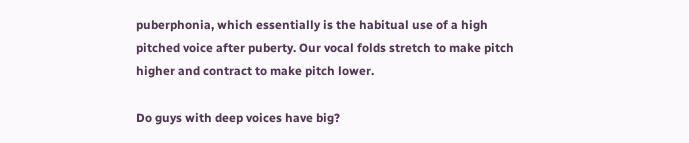puberphonia, which essentially is the habitual use of a high pitched voice after puberty. Our vocal folds stretch to make pitch higher and contract to make pitch lower.

Do guys with deep voices have big?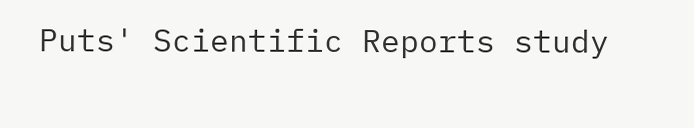Puts' Scientific Reports study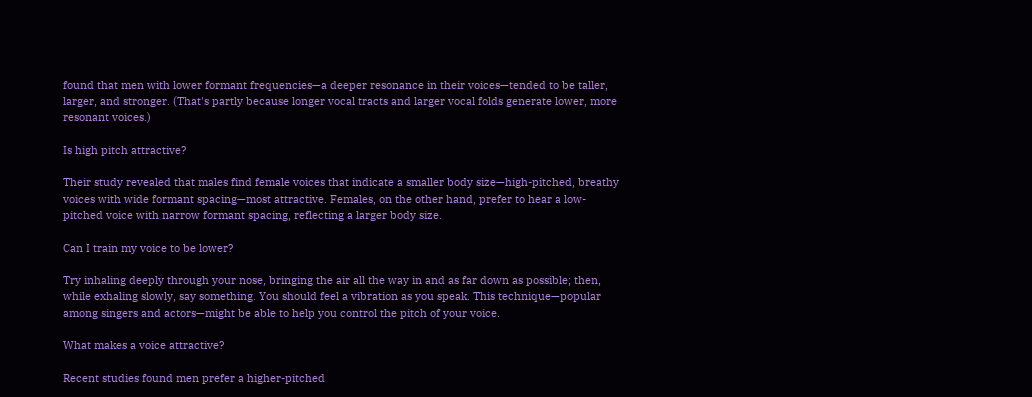found that men with lower formant frequencies—a deeper resonance in their voices—tended to be taller, larger, and stronger. (That's partly because longer vocal tracts and larger vocal folds generate lower, more resonant voices.)

Is high pitch attractive?

Their study revealed that males find female voices that indicate a smaller body size—high-pitched, breathy voices with wide formant spacing—most attractive. Females, on the other hand, prefer to hear a low-pitched voice with narrow formant spacing, reflecting a larger body size.

Can I train my voice to be lower?

Try inhaling deeply through your nose, bringing the air all the way in and as far down as possible; then, while exhaling slowly, say something. You should feel a vibration as you speak. This technique—popular among singers and actors—might be able to help you control the pitch of your voice.

What makes a voice attractive?

Recent studies found men prefer a higher-pitched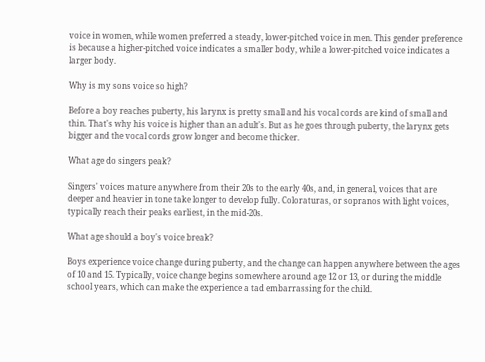voice in women, while women preferred a steady, lower-pitched voice in men. This gender preference is because a higher-pitched voice indicates a smaller body, while a lower-pitched voice indicates a larger body.

Why is my sons voice so high?

Before a boy reaches puberty, his larynx is pretty small and his vocal cords are kind of small and thin. That's why his voice is higher than an adult's. But as he goes through puberty, the larynx gets bigger and the vocal cords grow longer and become thicker.

What age do singers peak?

Singers' voices mature anywhere from their 20s to the early 40s, and, in general, voices that are deeper and heavier in tone take longer to develop fully. Coloraturas, or sopranos with light voices, typically reach their peaks earliest, in the mid-20s.

What age should a boy's voice break?

Boys experience voice change during puberty, and the change can happen anywhere between the ages of 10 and 15. Typically, voice change begins somewhere around age 12 or 13, or during the middle school years, which can make the experience a tad embarrassing for the child.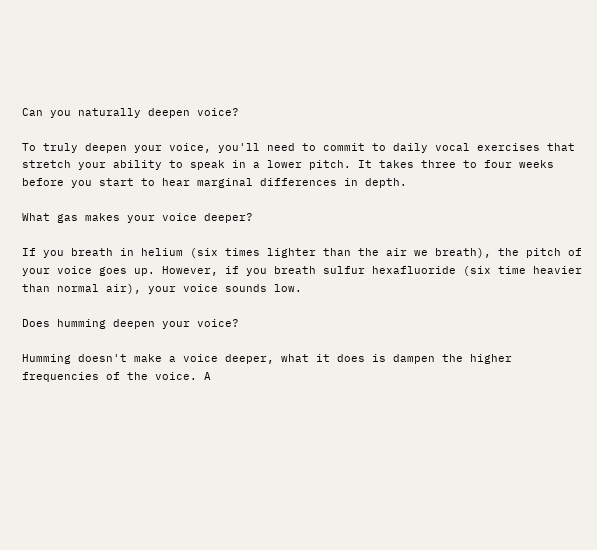Can you naturally deepen voice?

To truly deepen your voice, you'll need to commit to daily vocal exercises that stretch your ability to speak in a lower pitch. It takes three to four weeks before you start to hear marginal differences in depth.

What gas makes your voice deeper?

If you breath in helium (six times lighter than the air we breath), the pitch of your voice goes up. However, if you breath sulfur hexafluoride (six time heavier than normal air), your voice sounds low.

Does humming deepen your voice?

Humming doesn't make a voice deeper, what it does is dampen the higher frequencies of the voice. A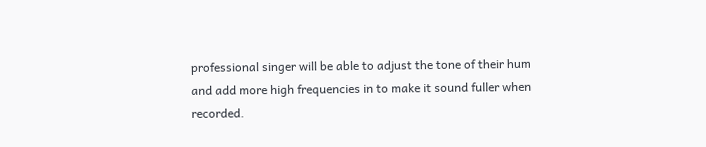professional singer will be able to adjust the tone of their hum and add more high frequencies in to make it sound fuller when recorded.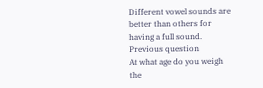Different vowel sounds are better than others for having a full sound.
Previous question
At what age do you weigh the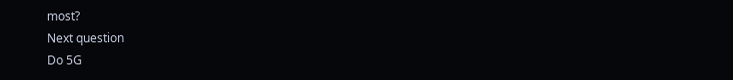most?
Next question
Do 5G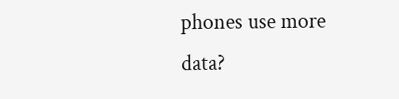phones use more data?